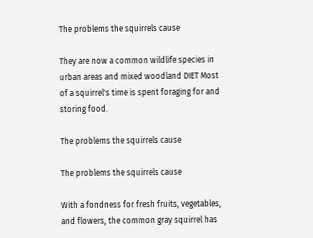The problems the squirrels cause

They are now a common wildlife species in urban areas and mixed woodland DIET Most of a squirrel's time is spent foraging for and storing food.

The problems the squirrels cause

The problems the squirrels cause

With a fondness for fresh fruits, vegetables, and flowers, the common gray squirrel has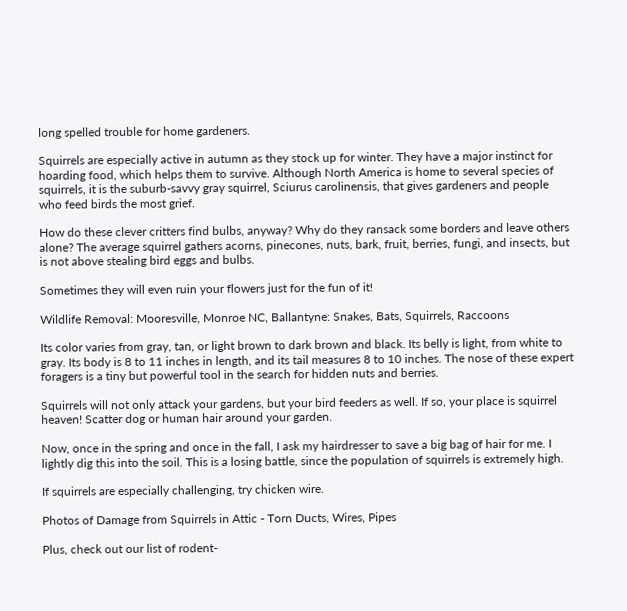long spelled trouble for home gardeners.

Squirrels are especially active in autumn as they stock up for winter. They have a major instinct for hoarding food, which helps them to survive. Although North America is home to several species of squirrels, it is the suburb-savvy gray squirrel, Sciurus carolinensis, that gives gardeners and people who feed birds the most grief.

How do these clever critters find bulbs, anyway? Why do they ransack some borders and leave others alone? The average squirrel gathers acorns, pinecones, nuts, bark, fruit, berries, fungi, and insects, but is not above stealing bird eggs and bulbs.

Sometimes they will even ruin your flowers just for the fun of it!

Wildlife Removal: Mooresville, Monroe NC, Ballantyne: Snakes, Bats, Squirrels, Raccoons

Its color varies from gray, tan, or light brown to dark brown and black. Its belly is light, from white to gray. Its body is 8 to 11 inches in length, and its tail measures 8 to 10 inches. The nose of these expert foragers is a tiny but powerful tool in the search for hidden nuts and berries.

Squirrels will not only attack your gardens, but your bird feeders as well. If so, your place is squirrel heaven! Scatter dog or human hair around your garden.

Now, once in the spring and once in the fall, I ask my hairdresser to save a big bag of hair for me. I lightly dig this into the soil. This is a losing battle, since the population of squirrels is extremely high.

If squirrels are especially challenging, try chicken wire.

Photos of Damage from Squirrels in Attic - Torn Ducts, Wires, Pipes

Plus, check out our list of rodent-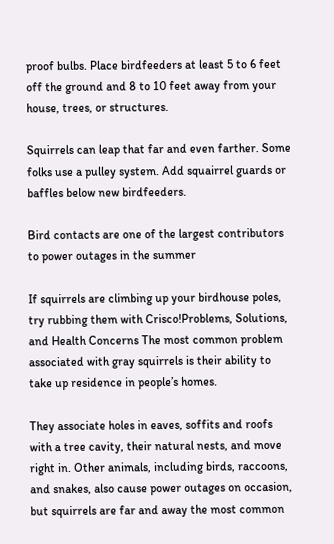proof bulbs. Place birdfeeders at least 5 to 6 feet off the ground and 8 to 10 feet away from your house, trees, or structures.

Squirrels can leap that far and even farther. Some folks use a pulley system. Add squairrel guards or baffles below new birdfeeders.

Bird contacts are one of the largest contributors to power outages in the summer

If squirrels are climbing up your birdhouse poles, try rubbing them with Crisco!Problems, Solutions, and Health Concerns The most common problem associated with gray squirrels is their ability to take up residence in people’s homes.

They associate holes in eaves, soffits and roofs with a tree cavity, their natural nests, and move right in. Other animals, including birds, raccoons, and snakes, also cause power outages on occasion, but squirrels are far and away the most common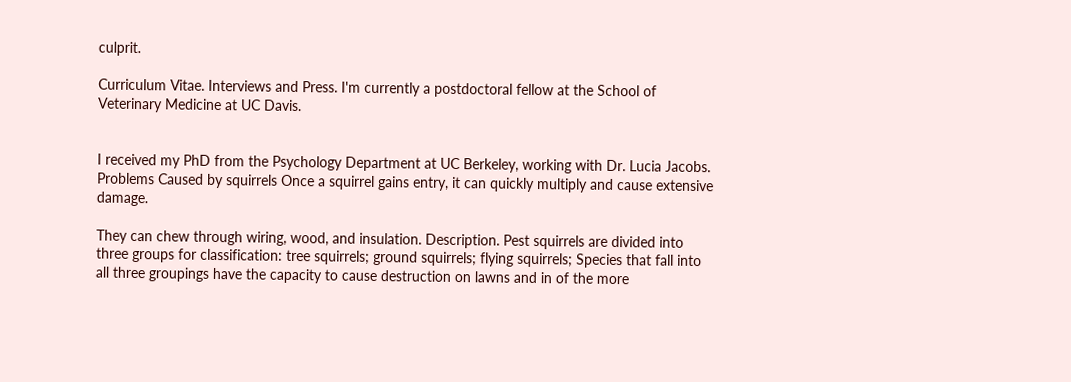culprit.

Curriculum Vitae. Interviews and Press. I'm currently a postdoctoral fellow at the School of Veterinary Medicine at UC Davis.


I received my PhD from the Psychology Department at UC Berkeley, working with Dr. Lucia Jacobs. Problems Caused by squirrels Once a squirrel gains entry, it can quickly multiply and cause extensive damage.

They can chew through wiring, wood, and insulation. Description. Pest squirrels are divided into three groups for classification: tree squirrels; ground squirrels; flying squirrels; Species that fall into all three groupings have the capacity to cause destruction on lawns and in of the more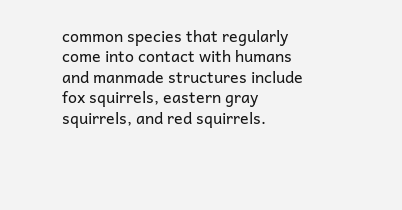common species that regularly come into contact with humans and manmade structures include fox squirrels, eastern gray squirrels, and red squirrels.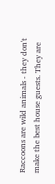Raccoons are wild animals - they don't make the best house guests. They are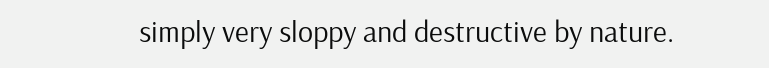simply very sloppy and destructive by nature.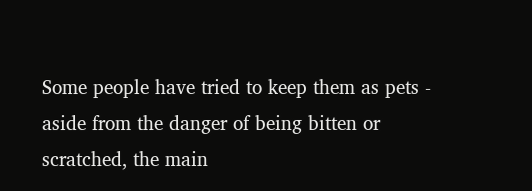Some people have tried to keep them as pets - aside from the danger of being bitten or scratched, the main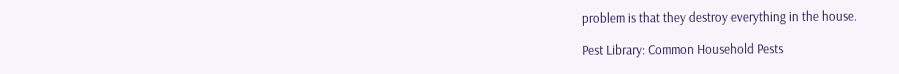problem is that they destroy everything in the house.

Pest Library: Common Household Pests